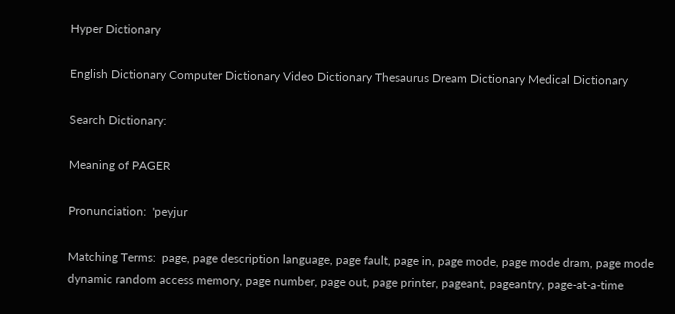Hyper Dictionary

English Dictionary Computer Dictionary Video Dictionary Thesaurus Dream Dictionary Medical Dictionary

Search Dictionary:

Meaning of PAGER

Pronunciation:  'peyjur

Matching Terms:  page, page description language, page fault, page in, page mode, page mode dram, page mode dynamic random access memory, page number, page out, page printer, pageant, pageantry, page-at-a-time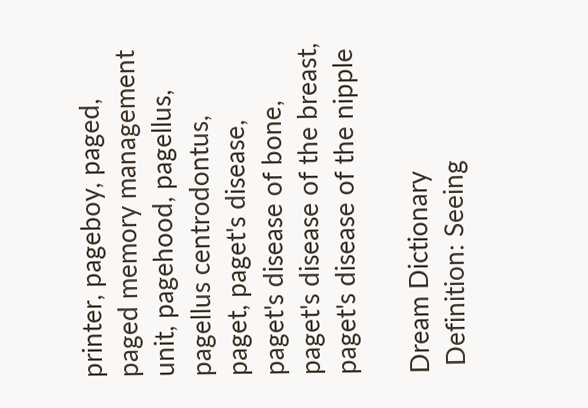printer, pageboy, paged, paged memory management unit, pagehood, pagellus, pagellus centrodontus, paget, paget's disease, paget's disease of bone, paget's disease of the breast, paget's disease of the nipple

Dream Dictionary
 Definition: Seeing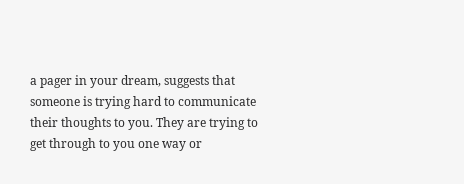a pager in your dream, suggests that someone is trying hard to communicate their thoughts to you. They are trying to get through to you one way or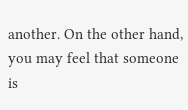another. On the other hand, you may feel that someone is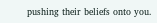pushing their beliefs onto you.